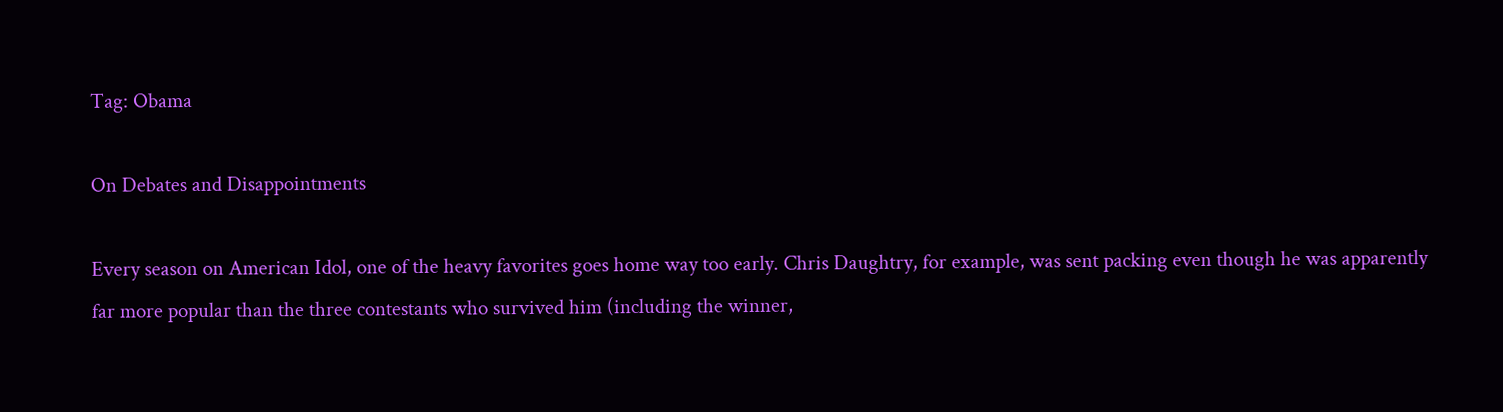Tag: Obama

On Debates and Disappointments

Every season on American Idol, one of the heavy favorites goes home way too early. Chris Daughtry, for example, was sent packing even though he was apparently far more popular than the three contestants who survived him (including the winner,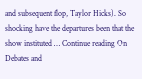and subsequent flop, Taylor Hicks). So shocking have the departures been that the show instituted … Continue reading On Debates and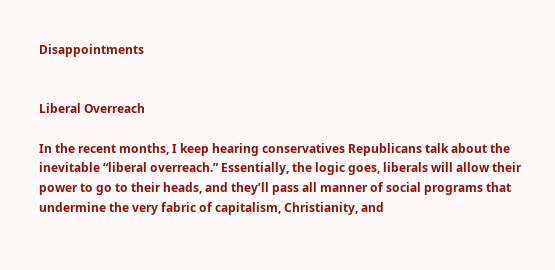Disappointments


Liberal Overreach

In the recent months, I keep hearing conservatives Republicans talk about the inevitable “liberal overreach.” Essentially, the logic goes, liberals will allow their power to go to their heads, and they’ll pass all manner of social programs that undermine the very fabric of capitalism, Christianity, and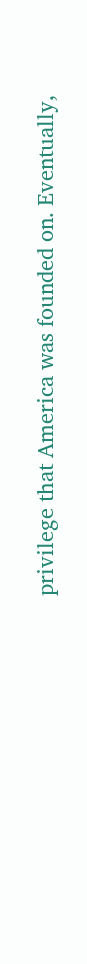privilege that America was founded on. Eventually,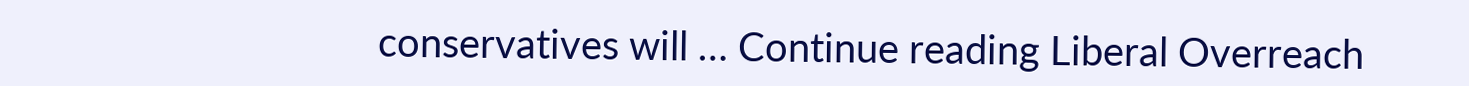conservatives will … Continue reading Liberal Overreach